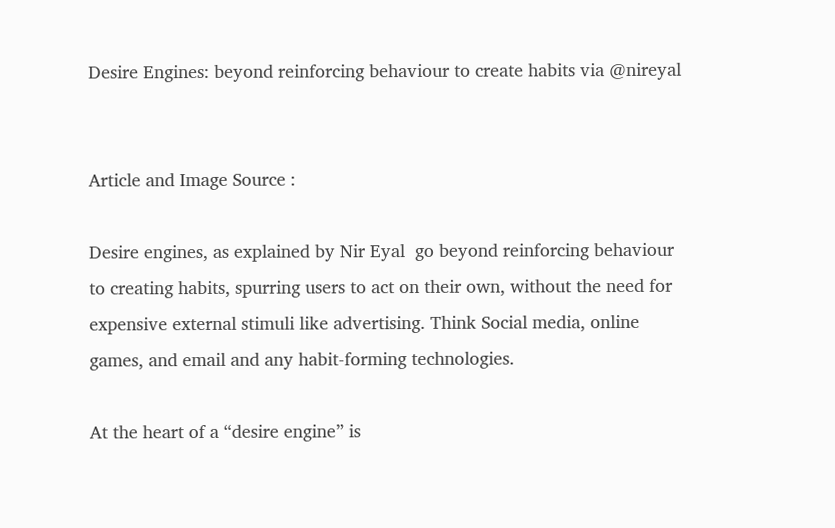Desire Engines: beyond reinforcing behaviour to create habits via @nireyal


Article and Image Source :

Desire engines, as explained by Nir Eyal  go beyond reinforcing behaviour to creating habits, spurring users to act on their own, without the need for expensive external stimuli like advertising. Think Social media, online games, and email and any habit-forming technologies.

At the heart of a “desire engine” is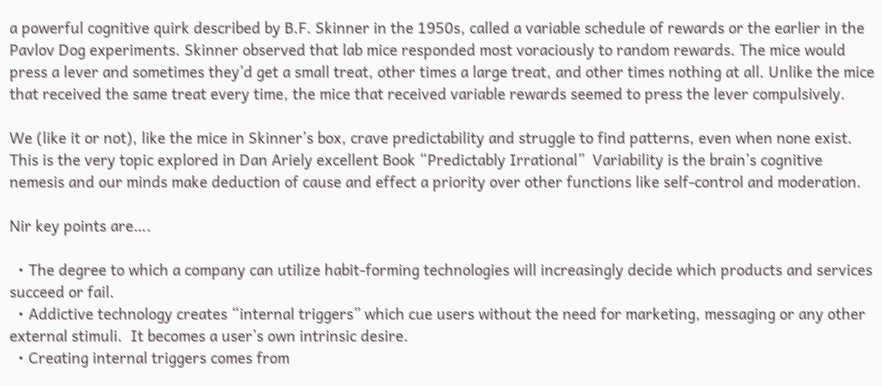a powerful cognitive quirk described by B.F. Skinner in the 1950s, called a variable schedule of rewards or the earlier in the Pavlov Dog experiments. Skinner observed that lab mice responded most voraciously to random rewards. The mice would press a lever and sometimes they’d get a small treat, other times a large treat, and other times nothing at all. Unlike the mice that received the same treat every time, the mice that received variable rewards seemed to press the lever compulsively.

We (like it or not), like the mice in Skinner’s box, crave predictability and struggle to find patterns, even when none exist. This is the very topic explored in Dan Ariely excellent Book “Predictably Irrational”  Variability is the brain’s cognitive nemesis and our minds make deduction of cause and effect a priority over other functions like self-control and moderation.

Nir key points are….

  • The degree to which a company can utilize habit-forming technologies will increasingly decide which products and services succeed or fail.
  • Addictive technology creates “internal triggers” which cue users without the need for marketing, messaging or any other external stimuli.  It becomes a user’s own intrinsic desire.
  • Creating internal triggers comes from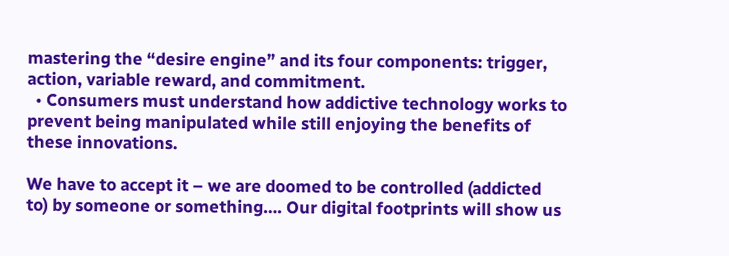mastering the “desire engine” and its four components: trigger, action, variable reward, and commitment.
  • Consumers must understand how addictive technology works to prevent being manipulated while still enjoying the benefits of these innovations.

We have to accept it – we are doomed to be controlled (addicted to) by someone or something…. Our digital footprints will show us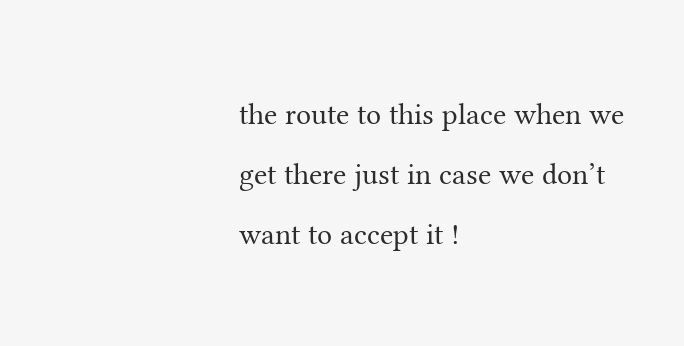the route to this place when we get there just in case we don’t want to accept it !